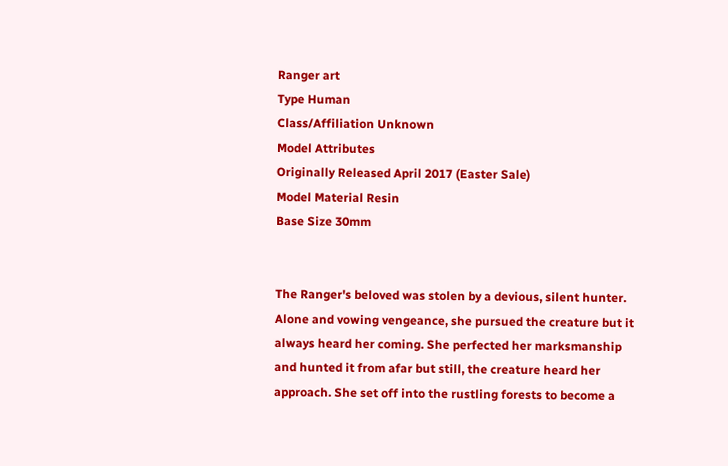Ranger art
Type Human
Class/Affiliation Unknown
Model Attributes
Originally Released April 2017 (Easter Sale)
Model Material Resin
Base Size 30mm


The Ranger's beloved was stolen by a devious, silent hunter. Alone and vowing vengeance, she pursued the creature but it always heard her coming. She perfected her marksmanship and hunted it from afar but still, the creature heard her approach. She set off into the rustling forests to become a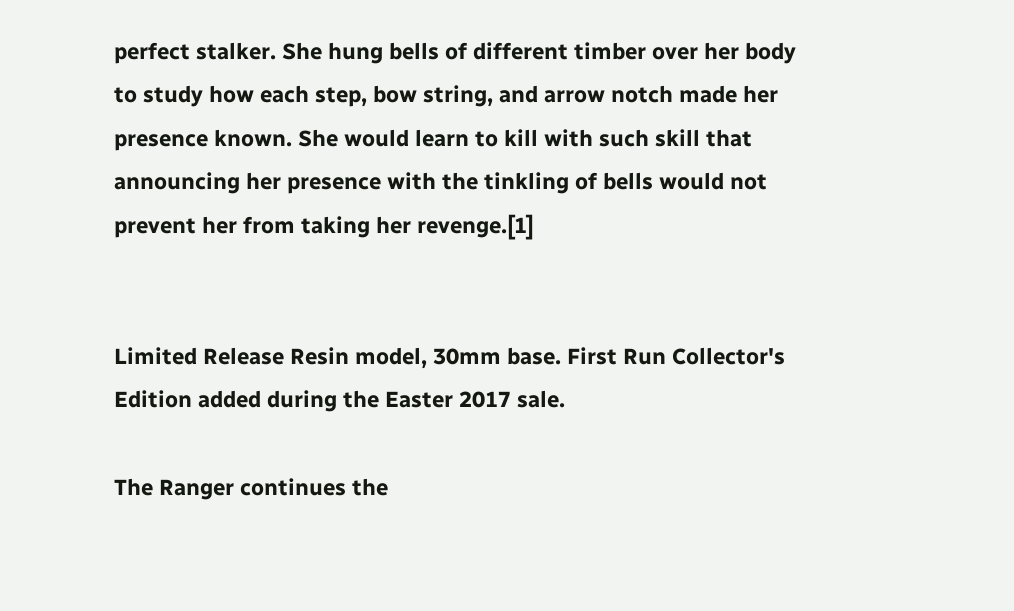perfect stalker. She hung bells of different timber over her body to study how each step, bow string, and arrow notch made her presence known. She would learn to kill with such skill that announcing her presence with the tinkling of bells would not prevent her from taking her revenge.[1]


Limited Release Resin model, 30mm base. First Run Collector's Edition added during the Easter 2017 sale.

The Ranger continues the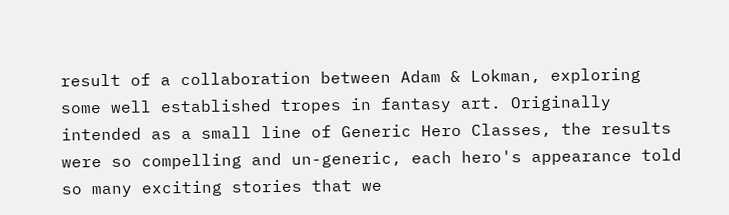result of a collaboration between Adam & Lokman, exploring some well established tropes in fantasy art. Originally intended as a small line of Generic Hero Classes, the results were so compelling and un-generic, each hero's appearance told so many exciting stories that we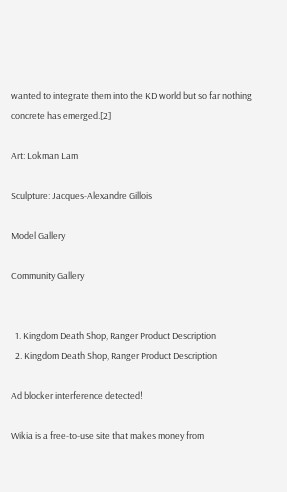wanted to integrate them into the KD world but so far nothing concrete has emerged.[2]

Art: Lokman Lam

Sculpture: Jacques-Alexandre Gillois

Model Gallery

Community Gallery


  1. Kingdom Death Shop, Ranger Product Description
  2. Kingdom Death Shop, Ranger Product Description

Ad blocker interference detected!

Wikia is a free-to-use site that makes money from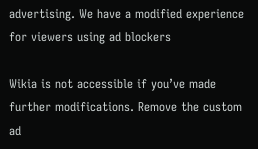advertising. We have a modified experience for viewers using ad blockers

Wikia is not accessible if you’ve made further modifications. Remove the custom ad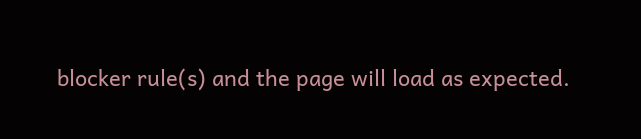blocker rule(s) and the page will load as expected.